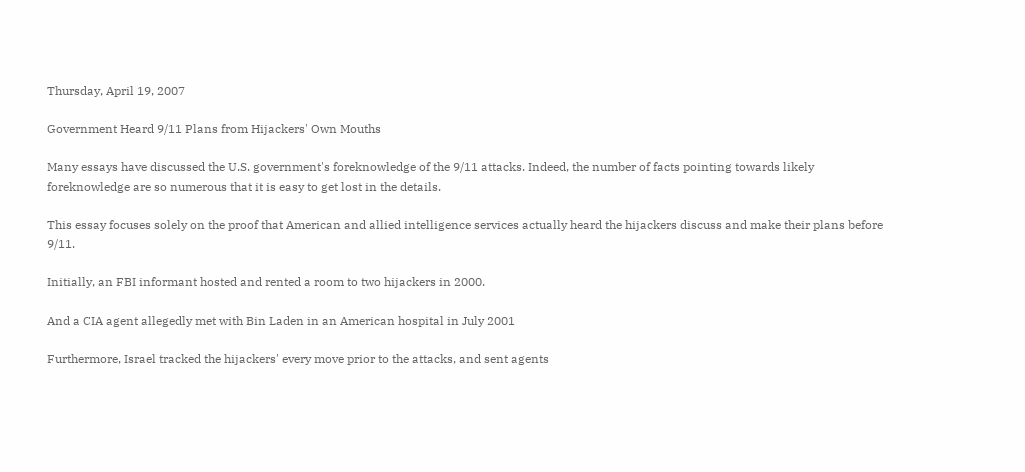Thursday, April 19, 2007

Government Heard 9/11 Plans from Hijackers' Own Mouths

Many essays have discussed the U.S. government's foreknowledge of the 9/11 attacks. Indeed, the number of facts pointing towards likely foreknowledge are so numerous that it is easy to get lost in the details.

This essay focuses solely on the proof that American and allied intelligence services actually heard the hijackers discuss and make their plans before 9/11.

Initially, an FBI informant hosted and rented a room to two hijackers in 2000.

And a CIA agent allegedly met with Bin Laden in an American hospital in July 2001

Furthermore, Israel tracked the hijackers' every move prior to the attacks, and sent agents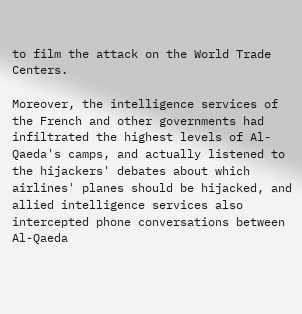to film the attack on the World Trade Centers.

Moreover, the intelligence services of the French and other governments had infiltrated the highest levels of Al-Qaeda's camps, and actually listened to the hijackers' debates about which airlines' planes should be hijacked, and allied intelligence services also intercepted phone conversations between Al-Qaeda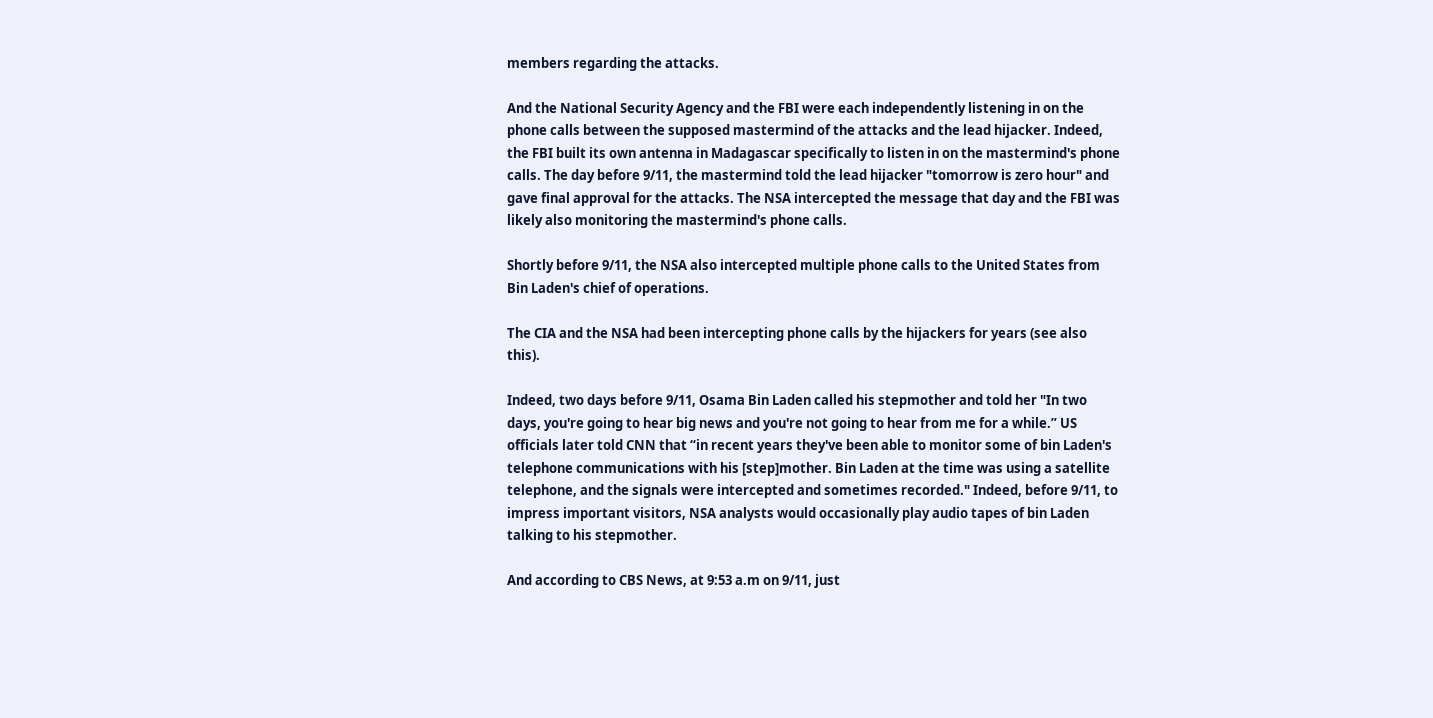members regarding the attacks.

And the National Security Agency and the FBI were each independently listening in on the phone calls between the supposed mastermind of the attacks and the lead hijacker. Indeed, the FBI built its own antenna in Madagascar specifically to listen in on the mastermind's phone calls. The day before 9/11, the mastermind told the lead hijacker "tomorrow is zero hour" and gave final approval for the attacks. The NSA intercepted the message that day and the FBI was likely also monitoring the mastermind's phone calls.

Shortly before 9/11, the NSA also intercepted multiple phone calls to the United States from Bin Laden's chief of operations.

The CIA and the NSA had been intercepting phone calls by the hijackers for years (see also this).

Indeed, two days before 9/11, Osama Bin Laden called his stepmother and told her "In two days, you're going to hear big news and you're not going to hear from me for a while.” US officials later told CNN that “in recent years they've been able to monitor some of bin Laden's telephone communications with his [step]mother. Bin Laden at the time was using a satellite telephone, and the signals were intercepted and sometimes recorded." Indeed, before 9/11, to impress important visitors, NSA analysts would occasionally play audio tapes of bin Laden talking to his stepmother.

And according to CBS News, at 9:53 a.m on 9/11, just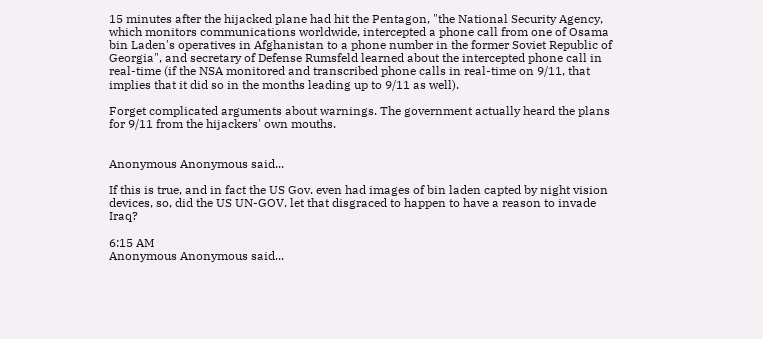15 minutes after the hijacked plane had hit the Pentagon, "the National Security Agency, which monitors communications worldwide, intercepted a phone call from one of Osama bin Laden's operatives in Afghanistan to a phone number in the former Soviet Republic of Georgia", and secretary of Defense Rumsfeld learned about the intercepted phone call in real-time (if the NSA monitored and transcribed phone calls in real-time on 9/11, that implies that it did so in the months leading up to 9/11 as well).

Forget complicated arguments about warnings. The government actually heard the plans for 9/11 from the hijackers' own mouths.


Anonymous Anonymous said...

If this is true, and in fact the US Gov. even had images of bin laden capted by night vision devices, so, did the US UN-GOV. let that disgraced to happen to have a reason to invade Iraq?

6:15 AM
Anonymous Anonymous said...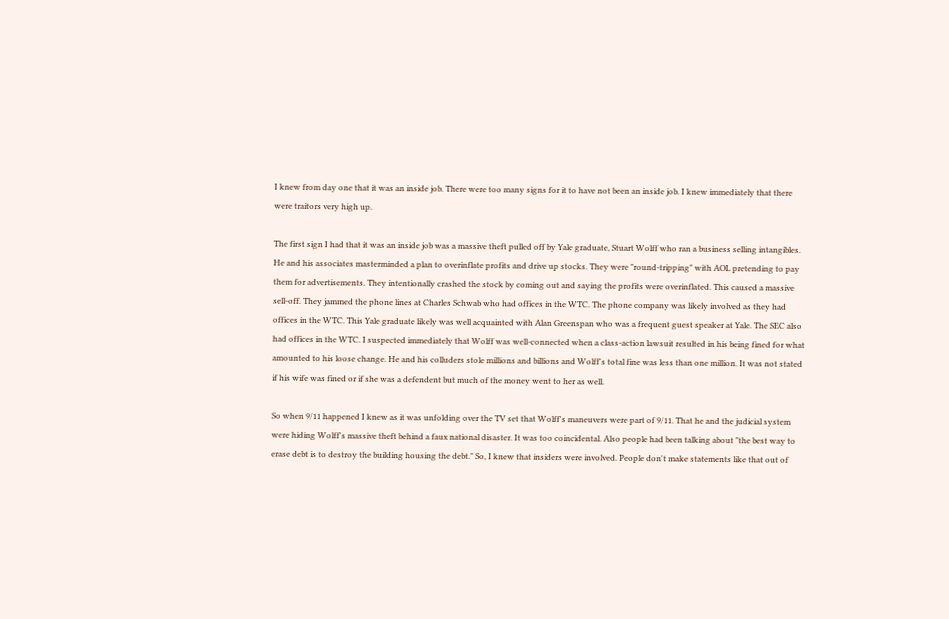I knew from day one that it was an inside job. There were too many signs for it to have not been an inside job. I knew immediately that there were traitors very high up.

The first sign I had that it was an inside job was a massive theft pulled off by Yale graduate, Stuart Wolff who ran a business selling intangibles. He and his associates masterminded a plan to overinflate profits and drive up stocks. They were "round-tripping" with AOL pretending to pay them for advertisements. They intentionally crashed the stock by coming out and saying the profits were overinflated. This caused a massive sell-off. They jammed the phone lines at Charles Schwab who had offices in the WTC. The phone company was likely involved as they had offices in the WTC. This Yale graduate likely was well acquainted with Alan Greenspan who was a frequent guest speaker at Yale. The SEC also had offices in the WTC. I suspected immediately that Wolff was well-connected when a class-action lawsuit resulted in his being fined for what amounted to his loose change. He and his colluders stole millions and billions and Wolff's total fine was less than one million. It was not stated if his wife was fined or if she was a defendent but much of the money went to her as well.

So when 9/11 happened I knew as it was unfolding over the TV set that Wolff's maneuvers were part of 9/11. That he and the judicial system were hiding Wolff's massive theft behind a faux national disaster. It was too coincidental. Also people had been talking about "the best way to erase debt is to destroy the building housing the debt." So, I knew that insiders were involved. People don't make statements like that out of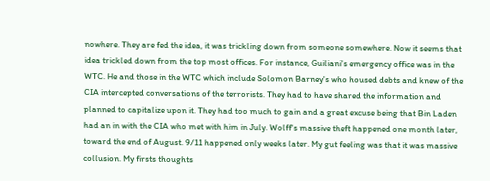nowhere. They are fed the idea, it was trickling down from someone somewhere. Now it seems that idea trickled down from the top most offices. For instance, Guiliani's emergency office was in the WTC. He and those in the WTC which include Solomon Barney's who housed debts and knew of the CIA intercepted conversations of the terrorists. They had to have shared the information and planned to capitalize upon it. They had too much to gain and a great excuse being that Bin Laden had an in with the CIA who met with him in July. Wolff's massive theft happened one month later, toward the end of August. 9/11 happened only weeks later. My gut feeling was that it was massive collusion. My firsts thoughts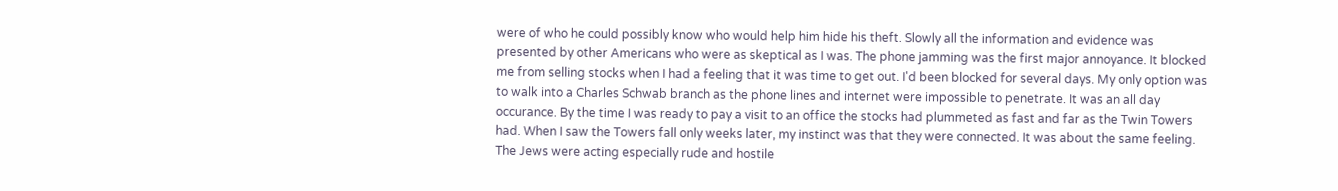were of who he could possibly know who would help him hide his theft. Slowly all the information and evidence was presented by other Americans who were as skeptical as I was. The phone jamming was the first major annoyance. It blocked me from selling stocks when I had a feeling that it was time to get out. I'd been blocked for several days. My only option was to walk into a Charles Schwab branch as the phone lines and internet were impossible to penetrate. It was an all day occurance. By the time I was ready to pay a visit to an office the stocks had plummeted as fast and far as the Twin Towers had. When I saw the Towers fall only weeks later, my instinct was that they were connected. It was about the same feeling. The Jews were acting especially rude and hostile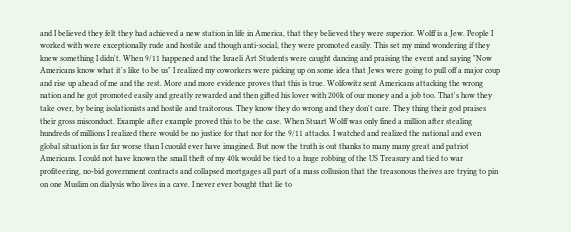and I believed they felt they had achieved a new station in life in America, that they believed they were superior. Wolff is a Jew. People I worked with were exceptionally rude and hostile and though anti-social, they were promoted easily. This set my mind wondering if they knew something I didn't. When 9/11 happened and the Israeli Art Students were caught dancing and praising the event and saying "Now Americans know what it's like to be us" I realized my coworkers were picking up on some idea that Jews were going to pull off a major coup and rise up ahead of me and the rest. More and more evidence proves that this is true. Wolfowitz sent Americans attacking the wrong nation and he got promoted easily and greatly rewarded and then gifted his lover with 200k of our money and a job too. That's how they take over, by being isolationists and hostile and traitorous. They know they do wrong and they don't care. They thing their god praises their gross misconduct. Example after example proved this to be the case. When Stuart Wolff was only fined a million after stealing hundreds of millions I realized there would be no justice for that nor for the 9/11 attacks. I watched and realized the national and even global situation is far far worse than I cuould ever have imagined. But now the truth is out thanks to many many great and patriot Americans. I could not have known the small theft of my 40k would be tied to a huge robbing of the US Treasury and tied to war profiteering, no-bid government contracts and collapsed mortgages all part of a mass collusion that the treasonous theives are trying to pin on one Muslim on dialysis who lives in a cave. I never ever bought that lie to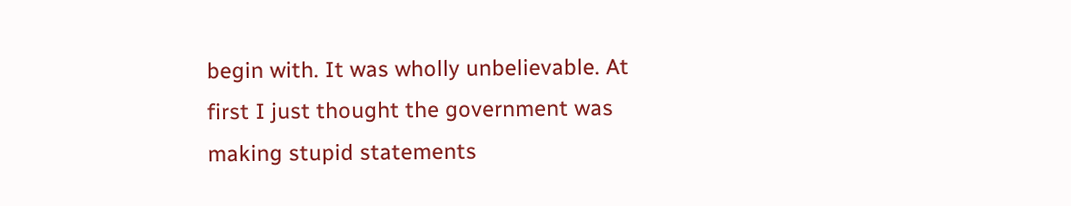begin with. It was wholly unbelievable. At first I just thought the government was making stupid statements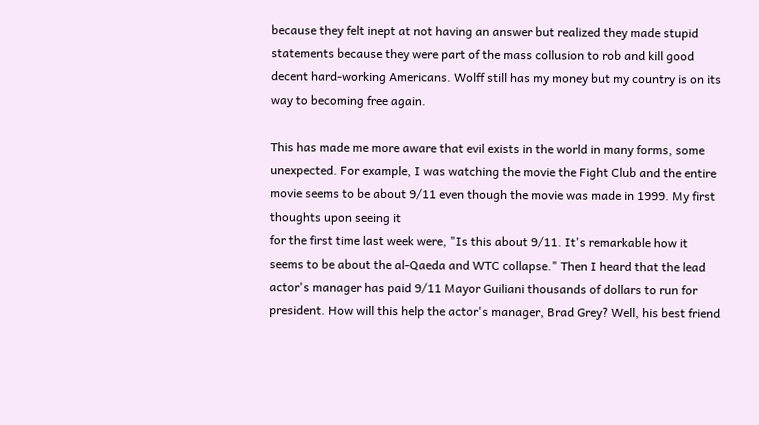because they felt inept at not having an answer but realized they made stupid statements because they were part of the mass collusion to rob and kill good decent hard-working Americans. Wolff still has my money but my country is on its way to becoming free again.

This has made me more aware that evil exists in the world in many forms, some unexpected. For example, I was watching the movie the Fight Club and the entire movie seems to be about 9/11 even though the movie was made in 1999. My first thoughts upon seeing it
for the first time last week were, "Is this about 9/11. It's remarkable how it seems to be about the al-Qaeda and WTC collapse." Then I heard that the lead actor's manager has paid 9/11 Mayor Guiliani thousands of dollars to run for president. How will this help the actor's manager, Brad Grey? Well, his best friend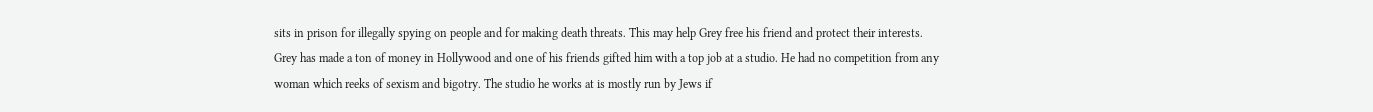sits in prison for illegally spying on people and for making death threats. This may help Grey free his friend and protect their interests. Grey has made a ton of money in Hollywood and one of his friends gifted him with a top job at a studio. He had no competition from any woman which reeks of sexism and bigotry. The studio he works at is mostly run by Jews if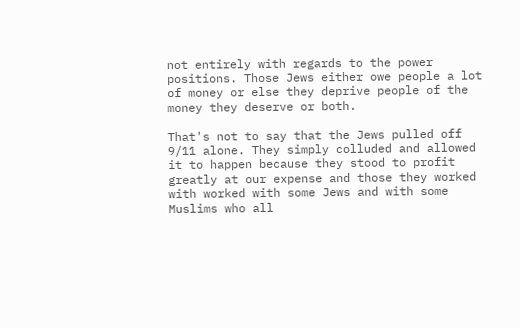not entirely with regards to the power positions. Those Jews either owe people a lot of money or else they deprive people of the money they deserve or both.

That's not to say that the Jews pulled off 9/11 alone. They simply colluded and allowed it to happen because they stood to profit greatly at our expense and those they worked with worked with some Jews and with some Muslims who all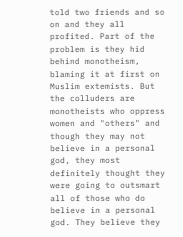told two friends and so on and they all profited. Part of the problem is they hid behind monotheism, blaming it at first on Muslim extemists. But the colluders are monotheists who oppress women and "others" and though they may not believe in a personal god, they most definitely thought they were going to outsmart all of those who do believe in a personal god. They believe they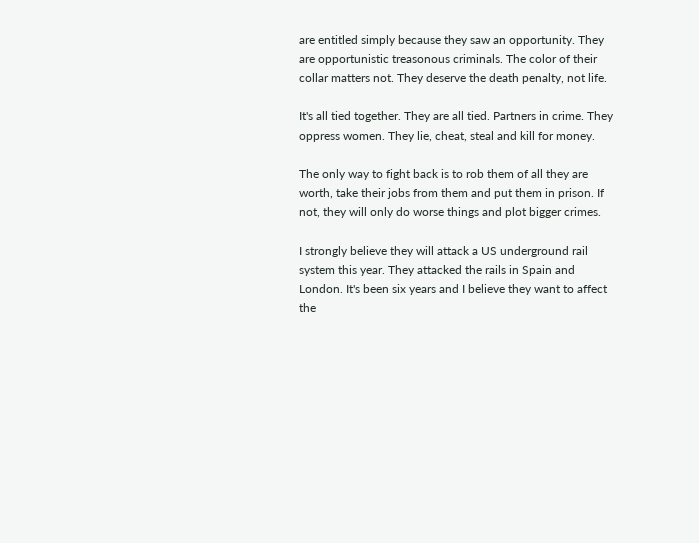are entitled simply because they saw an opportunity. They are opportunistic treasonous criminals. The color of their collar matters not. They deserve the death penalty, not life.

It's all tied together. They are all tied. Partners in crime. They oppress women. They lie, cheat, steal and kill for money.

The only way to fight back is to rob them of all they are worth, take their jobs from them and put them in prison. If not, they will only do worse things and plot bigger crimes.

I strongly believe they will attack a US underground rail system this year. They attacked the rails in Spain and London. It's been six years and I believe they want to affect the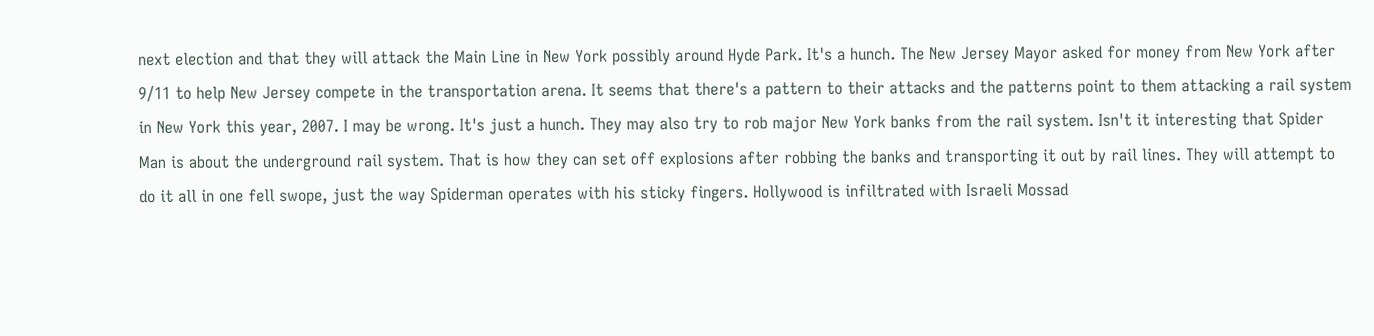next election and that they will attack the Main Line in New York possibly around Hyde Park. It's a hunch. The New Jersey Mayor asked for money from New York after 9/11 to help New Jersey compete in the transportation arena. It seems that there's a pattern to their attacks and the patterns point to them attacking a rail system in New York this year, 2007. I may be wrong. It's just a hunch. They may also try to rob major New York banks from the rail system. Isn't it interesting that Spider Man is about the underground rail system. That is how they can set off explosions after robbing the banks and transporting it out by rail lines. They will attempt to do it all in one fell swope, just the way Spiderman operates with his sticky fingers. Hollywood is infiltrated with Israeli Mossad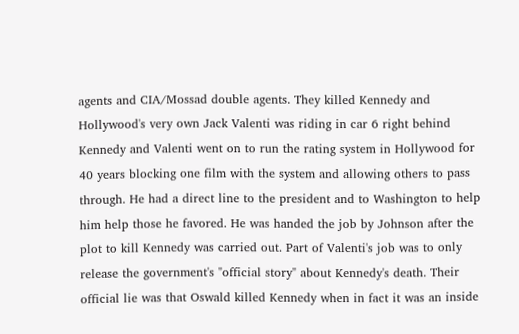agents and CIA/Mossad double agents. They killed Kennedy and Hollywood's very own Jack Valenti was riding in car 6 right behind Kennedy and Valenti went on to run the rating system in Hollywood for 40 years blocking one film with the system and allowing others to pass through. He had a direct line to the president and to Washington to help him help those he favored. He was handed the job by Johnson after the plot to kill Kennedy was carried out. Part of Valenti's job was to only release the government's "official story" about Kennedy's death. Their official lie was that Oswald killed Kennedy when in fact it was an inside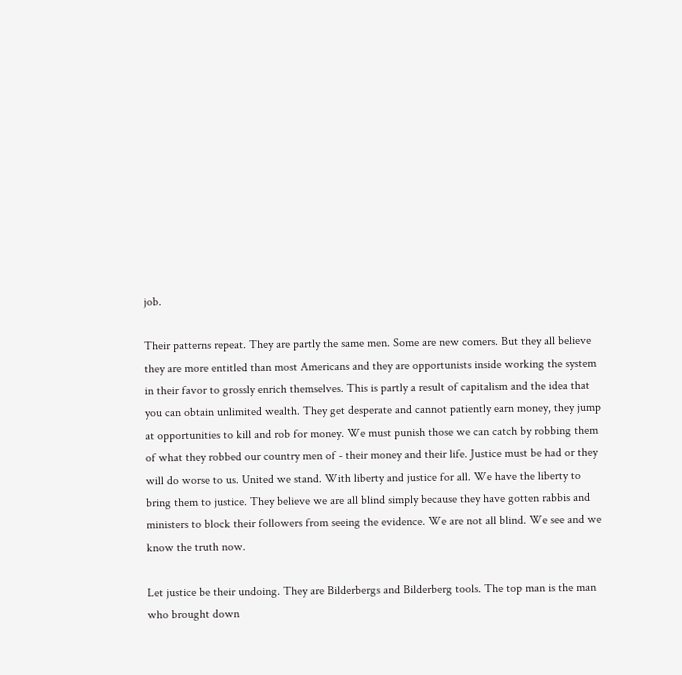job.

Their patterns repeat. They are partly the same men. Some are new comers. But they all believe they are more entitled than most Americans and they are opportunists inside working the system in their favor to grossly enrich themselves. This is partly a result of capitalism and the idea that you can obtain unlimited wealth. They get desperate and cannot patiently earn money, they jump at opportunities to kill and rob for money. We must punish those we can catch by robbing them of what they robbed our country men of - their money and their life. Justice must be had or they will do worse to us. United we stand. With liberty and justice for all. We have the liberty to bring them to justice. They believe we are all blind simply because they have gotten rabbis and ministers to block their followers from seeing the evidence. We are not all blind. We see and we know the truth now.

Let justice be their undoing. They are Bilderbergs and Bilderberg tools. The top man is the man who brought down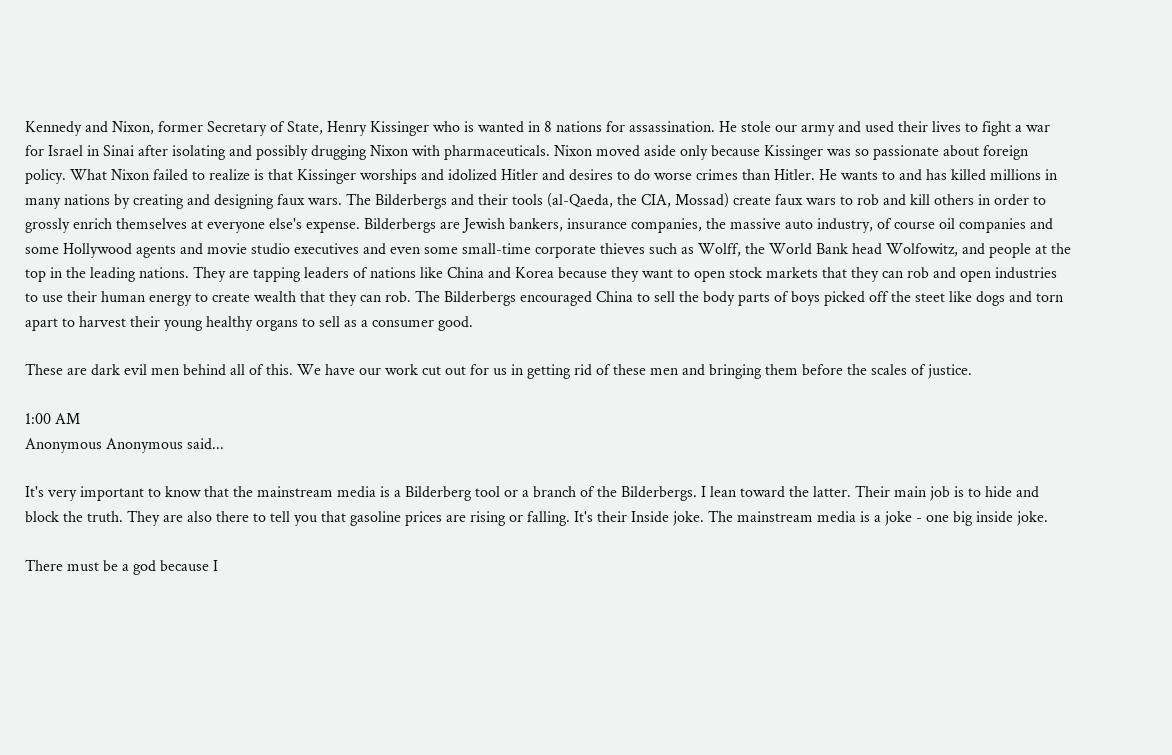Kennedy and Nixon, former Secretary of State, Henry Kissinger who is wanted in 8 nations for assassination. He stole our army and used their lives to fight a war for Israel in Sinai after isolating and possibly drugging Nixon with pharmaceuticals. Nixon moved aside only because Kissinger was so passionate about foreign policy. What Nixon failed to realize is that Kissinger worships and idolized Hitler and desires to do worse crimes than Hitler. He wants to and has killed millions in many nations by creating and designing faux wars. The Bilderbergs and their tools (al-Qaeda, the CIA, Mossad) create faux wars to rob and kill others in order to grossly enrich themselves at everyone else's expense. Bilderbergs are Jewish bankers, insurance companies, the massive auto industry, of course oil companies and some Hollywood agents and movie studio executives and even some small-time corporate thieves such as Wolff, the World Bank head Wolfowitz, and people at the top in the leading nations. They are tapping leaders of nations like China and Korea because they want to open stock markets that they can rob and open industries to use their human energy to create wealth that they can rob. The Bilderbergs encouraged China to sell the body parts of boys picked off the steet like dogs and torn apart to harvest their young healthy organs to sell as a consumer good.

These are dark evil men behind all of this. We have our work cut out for us in getting rid of these men and bringing them before the scales of justice.

1:00 AM
Anonymous Anonymous said...

It's very important to know that the mainstream media is a Bilderberg tool or a branch of the Bilderbergs. I lean toward the latter. Their main job is to hide and block the truth. They are also there to tell you that gasoline prices are rising or falling. It's their Inside joke. The mainstream media is a joke - one big inside joke.

There must be a god because I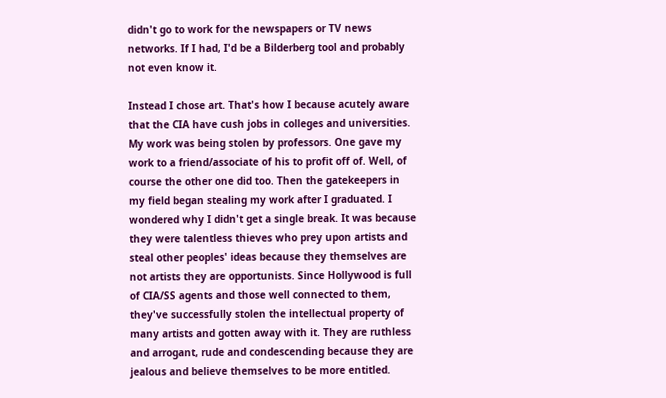didn't go to work for the newspapers or TV news networks. If I had, I'd be a Bilderberg tool and probably not even know it.

Instead I chose art. That's how I because acutely aware that the CIA have cush jobs in colleges and universities. My work was being stolen by professors. One gave my work to a friend/associate of his to profit off of. Well, of course the other one did too. Then the gatekeepers in my field began stealing my work after I graduated. I wondered why I didn't get a single break. It was because they were talentless thieves who prey upon artists and steal other peoples' ideas because they themselves are not artists they are opportunists. Since Hollywood is full of CIA/SS agents and those well connected to them, they've successfully stolen the intellectual property of many artists and gotten away with it. They are ruthless and arrogant, rude and condescending because they are jealous and believe themselves to be more entitled.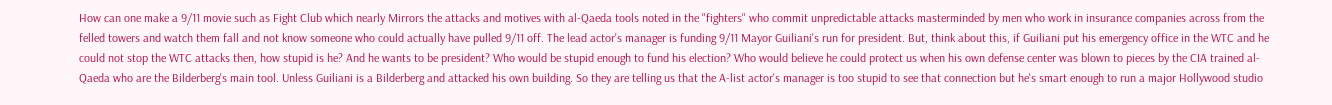How can one make a 9/11 movie such as Fight Club which nearly Mirrors the attacks and motives with al-Qaeda tools noted in the "fighters" who commit unpredictable attacks masterminded by men who work in insurance companies across from the felled towers and watch them fall and not know someone who could actually have pulled 9/11 off. The lead actor's manager is funding 9/11 Mayor Guiliani's run for president. But, think about this, if Guiliani put his emergency office in the WTC and he could not stop the WTC attacks then, how stupid is he? And he wants to be president? Who would be stupid enough to fund his election? Who would believe he could protect us when his own defense center was blown to pieces by the CIA trained al-Qaeda who are the Bilderberg's main tool. Unless Guiliani is a Bilderberg and attacked his own building. So they are telling us that the A-list actor's manager is too stupid to see that connection but he's smart enough to run a major Hollywood studio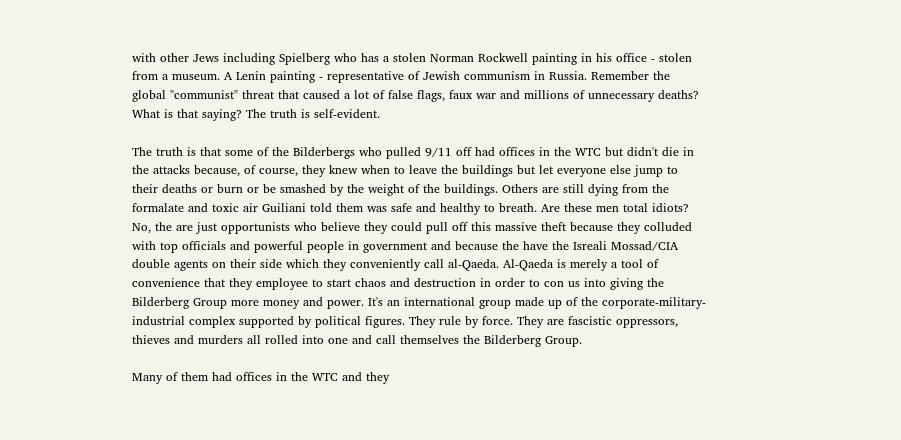with other Jews including Spielberg who has a stolen Norman Rockwell painting in his office - stolen from a museum. A Lenin painting - representative of Jewish communism in Russia. Remember the global "communist" threat that caused a lot of false flags, faux war and millions of unnecessary deaths? What is that saying? The truth is self-evident.

The truth is that some of the Bilderbergs who pulled 9/11 off had offices in the WTC but didn't die in the attacks because, of course, they knew when to leave the buildings but let everyone else jump to their deaths or burn or be smashed by the weight of the buildings. Others are still dying from the formalate and toxic air Guiliani told them was safe and healthy to breath. Are these men total idiots? No, the are just opportunists who believe they could pull off this massive theft because they colluded with top officials and powerful people in government and because the have the Isreali Mossad/CIA double agents on their side which they conveniently call al-Qaeda. Al-Qaeda is merely a tool of convenience that they employee to start chaos and destruction in order to con us into giving the Bilderberg Group more money and power. It's an international group made up of the corporate-military-industrial complex supported by political figures. They rule by force. They are fascistic oppressors, thieves and murders all rolled into one and call themselves the Bilderberg Group.

Many of them had offices in the WTC and they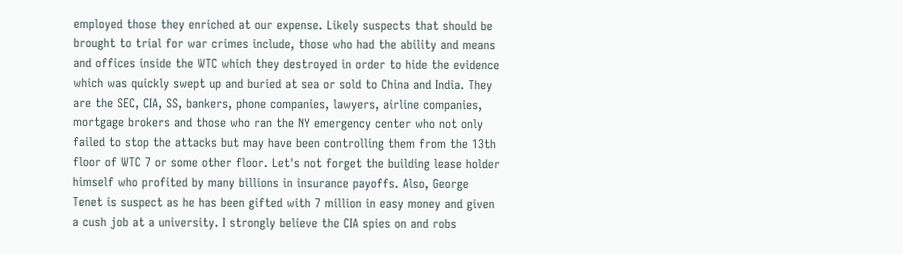employed those they enriched at our expense. Likely suspects that should be brought to trial for war crimes include, those who had the ability and means and offices inside the WTC which they destroyed in order to hide the evidence which was quickly swept up and buried at sea or sold to China and India. They are the SEC, CIA, SS, bankers, phone companies, lawyers, airline companies, mortgage brokers and those who ran the NY emergency center who not only failed to stop the attacks but may have been controlling them from the 13th floor of WTC 7 or some other floor. Let's not forget the building lease holder himself who profited by many billions in insurance payoffs. Also, George Tenet is suspect as he has been gifted with 7 million in easy money and given a cush job at a university. I strongly believe the CIA spies on and robs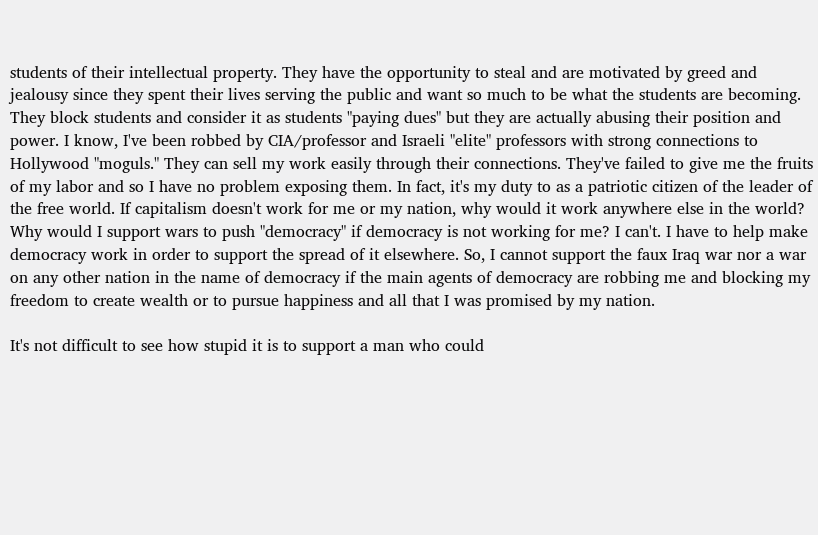students of their intellectual property. They have the opportunity to steal and are motivated by greed and jealousy since they spent their lives serving the public and want so much to be what the students are becoming. They block students and consider it as students "paying dues" but they are actually abusing their position and power. I know, I've been robbed by CIA/professor and Israeli "elite" professors with strong connections to Hollywood "moguls." They can sell my work easily through their connections. They've failed to give me the fruits of my labor and so I have no problem exposing them. In fact, it's my duty to as a patriotic citizen of the leader of the free world. If capitalism doesn't work for me or my nation, why would it work anywhere else in the world? Why would I support wars to push "democracy" if democracy is not working for me? I can't. I have to help make democracy work in order to support the spread of it elsewhere. So, I cannot support the faux Iraq war nor a war on any other nation in the name of democracy if the main agents of democracy are robbing me and blocking my freedom to create wealth or to pursue happiness and all that I was promised by my nation.

It's not difficult to see how stupid it is to support a man who could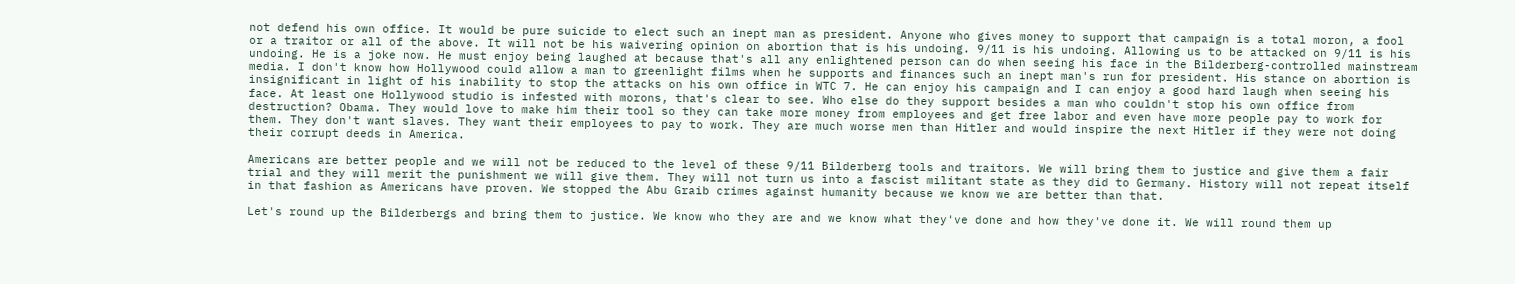not defend his own office. It would be pure suicide to elect such an inept man as president. Anyone who gives money to support that campaign is a total moron, a fool or a traitor or all of the above. It will not be his waivering opinion on abortion that is his undoing. 9/11 is his undoing. Allowing us to be attacked on 9/11 is his undoing. He is a joke now. He must enjoy being laughed at because that's all any enlightened person can do when seeing his face in the Bilderberg-controlled mainstream media. I don't know how Hollywood could allow a man to greenlight films when he supports and finances such an inept man's run for president. His stance on abortion is insignificant in light of his inability to stop the attacks on his own office in WTC 7. He can enjoy his campaign and I can enjoy a good hard laugh when seeing his face. At least one Hollywood studio is infested with morons, that's clear to see. Who else do they support besides a man who couldn't stop his own office from destruction? Obama. They would love to make him their tool so they can take more money from employees and get free labor and even have more people pay to work for them. They don't want slaves. They want their employees to pay to work. They are much worse men than Hitler and would inspire the next Hitler if they were not doing their corrupt deeds in America.

Americans are better people and we will not be reduced to the level of these 9/11 Bilderberg tools and traitors. We will bring them to justice and give them a fair trial and they will merit the punishment we will give them. They will not turn us into a fascist militant state as they did to Germany. History will not repeat itself in that fashion as Americans have proven. We stopped the Abu Graib crimes against humanity because we know we are better than that.

Let's round up the Bilderbergs and bring them to justice. We know who they are and we know what they've done and how they've done it. We will round them up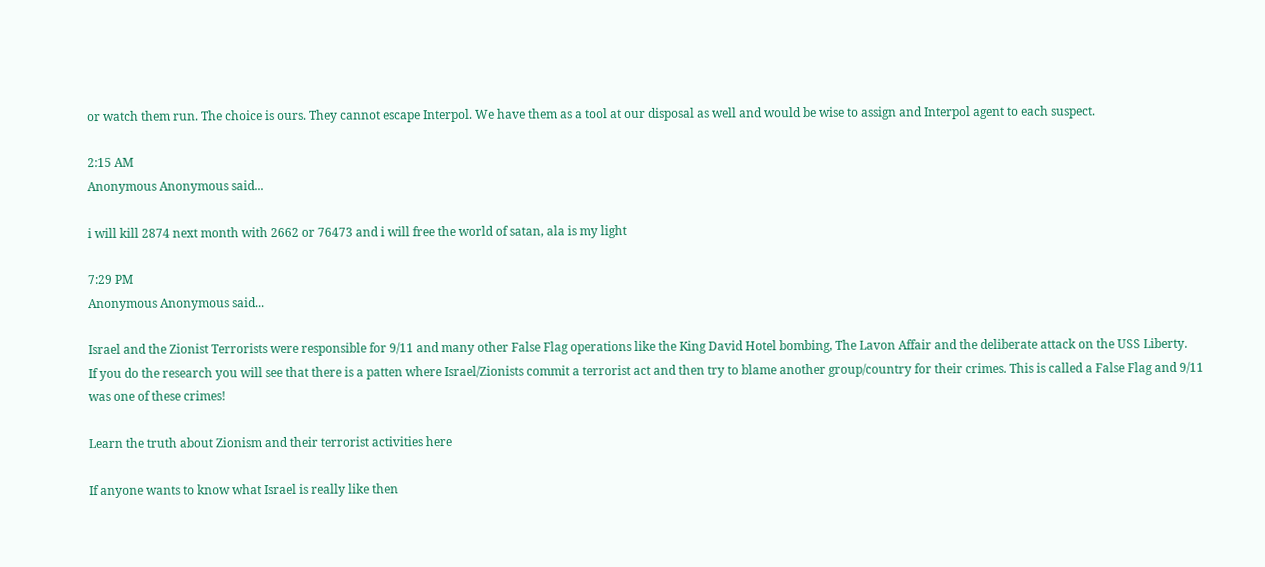or watch them run. The choice is ours. They cannot escape Interpol. We have them as a tool at our disposal as well and would be wise to assign and Interpol agent to each suspect.

2:15 AM
Anonymous Anonymous said...

i will kill 2874 next month with 2662 or 76473 and i will free the world of satan, ala is my light

7:29 PM
Anonymous Anonymous said...

Israel and the Zionist Terrorists were responsible for 9/11 and many other False Flag operations like the King David Hotel bombing, The Lavon Affair and the deliberate attack on the USS Liberty.
If you do the research you will see that there is a patten where Israel/Zionists commit a terrorist act and then try to blame another group/country for their crimes. This is called a False Flag and 9/11 was one of these crimes!

Learn the truth about Zionism and their terrorist activities here

If anyone wants to know what Israel is really like then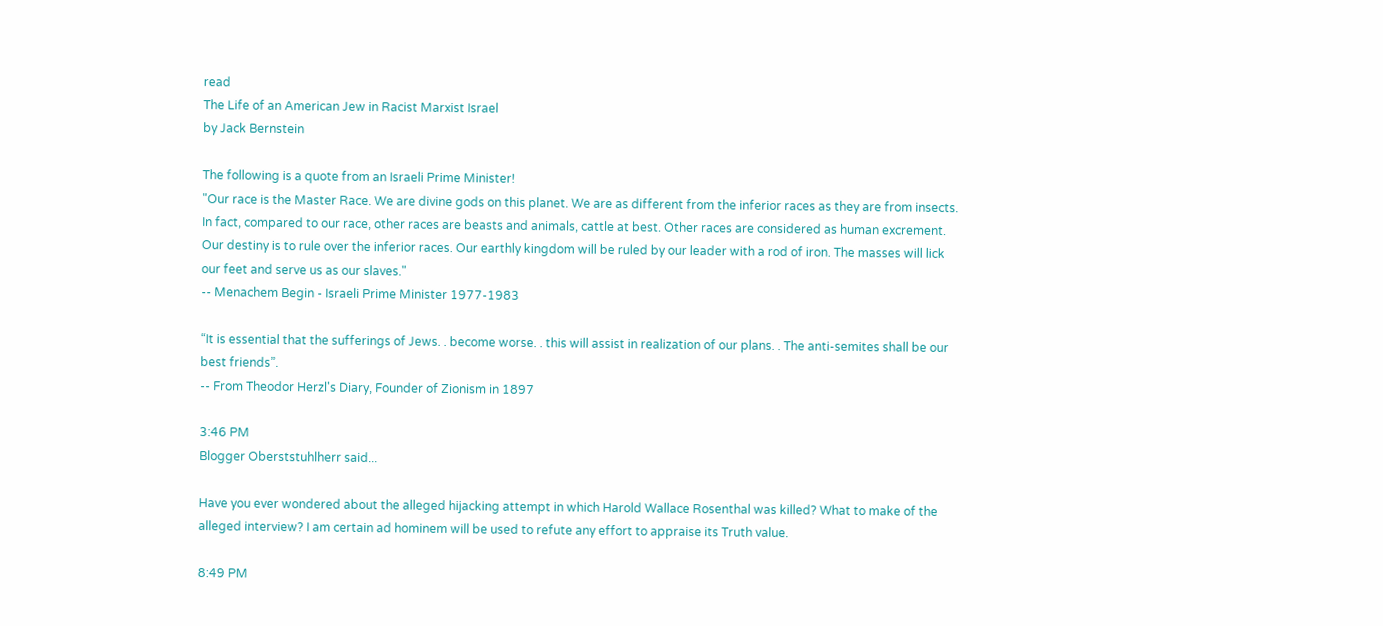read
The Life of an American Jew in Racist Marxist Israel
by Jack Bernstein

The following is a quote from an Israeli Prime Minister!
"Our race is the Master Race. We are divine gods on this planet. We are as different from the inferior races as they are from insects. In fact, compared to our race, other races are beasts and animals, cattle at best. Other races are considered as human excrement. Our destiny is to rule over the inferior races. Our earthly kingdom will be ruled by our leader with a rod of iron. The masses will lick our feet and serve us as our slaves."
-- Menachem Begin - Israeli Prime Minister 1977-1983

“It is essential that the sufferings of Jews. . become worse. . this will assist in realization of our plans. . The anti-semites shall be our best friends”.
-- From Theodor Herzl's Diary, Founder of Zionism in 1897

3:46 PM
Blogger Oberststuhlherr said...

Have you ever wondered about the alleged hijacking attempt in which Harold Wallace Rosenthal was killed? What to make of the alleged interview? I am certain ad hominem will be used to refute any effort to appraise its Truth value.

8:49 PM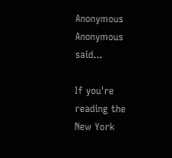Anonymous Anonymous said...

If you're reading the New York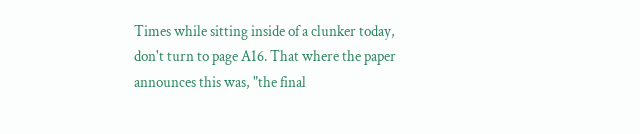Times while sitting inside of a clunker today, don't turn to page A16. That where the paper announces this was, "the final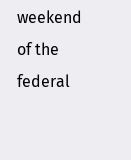weekend of the federal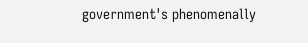government's phenomenally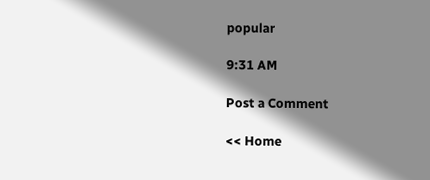popular

9:31 AM

Post a Comment

<< Home